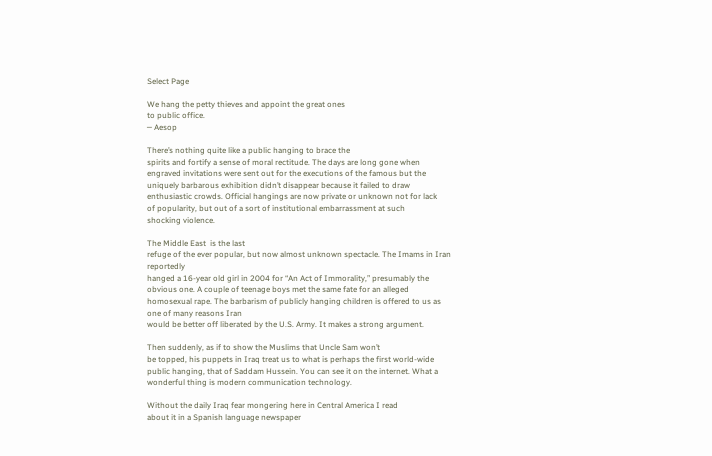Select Page

We hang the petty thieves and appoint the great ones
to public office.
─ Aesop

There’s nothing quite like a public hanging to brace the
spirits and fortify a sense of moral rectitude. The days are long gone when
engraved invitations were sent out for the executions of the famous but the
uniquely barbarous exhibition didn’t disappear because it failed to draw
enthusiastic crowds. Official hangings are now private or unknown not for lack
of popularity, but out of a sort of institutional embarrassment at such
shocking violence.

The Middle East  is the last
refuge of the ever popular, but now almost unknown spectacle. The Imams in Iran reportedly
hanged a 16-year old girl in 2004 for “An Act of Immorality,” presumably the
obvious one. A couple of teenage boys met the same fate for an alleged
homosexual rape. The barbarism of publicly hanging children is offered to us as
one of many reasons Iran
would be better off liberated by the U.S. Army. It makes a strong argument.

Then suddenly, as if to show the Muslims that Uncle Sam won’t
be topped, his puppets in Iraq treat us to what is perhaps the first world-wide
public hanging, that of Saddam Hussein. You can see it on the internet. What a
wonderful thing is modern communication technology.

Without the daily Iraq fear mongering here in Central America I read
about it in a Spanish language newspaper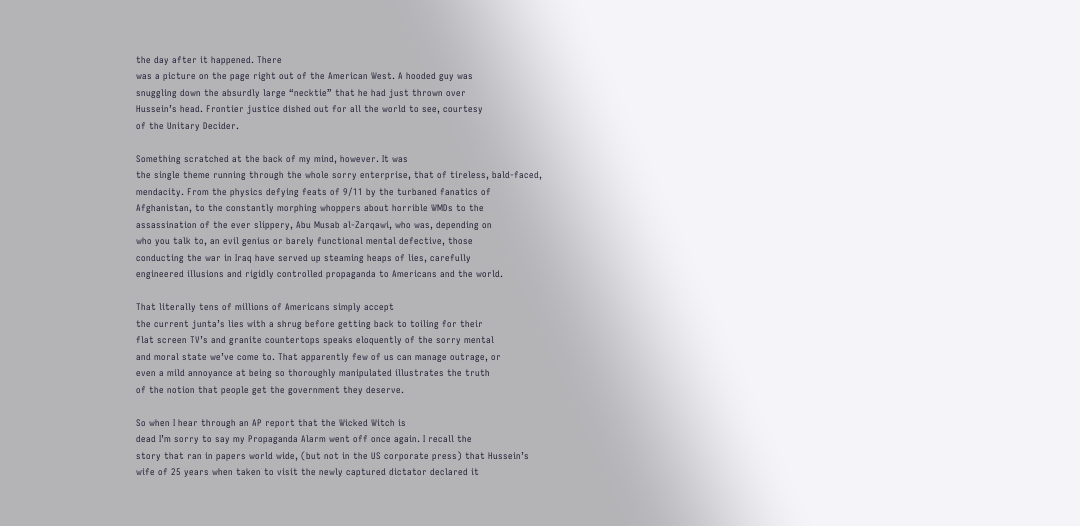the day after it happened. There
was a picture on the page right out of the American West. A hooded guy was
snuggling down the absurdly large “necktie” that he had just thrown over
Hussein’s head. Frontier justice dished out for all the world to see, courtesy
of the Unitary Decider.

Something scratched at the back of my mind, however. It was
the single theme running through the whole sorry enterprise, that of tireless, bald-faced,
mendacity. From the physics defying feats of 9/11 by the turbaned fanatics of
Afghanistan, to the constantly morphing whoppers about horrible WMDs to the
assassination of the ever slippery, Abu Musab al-Zarqawi, who was, depending on
who you talk to, an evil genius or barely functional mental defective, those
conducting the war in Iraq have served up steaming heaps of lies, carefully
engineered illusions and rigidly controlled propaganda to Americans and the world.

That literally tens of millions of Americans simply accept
the current junta’s lies with a shrug before getting back to toiling for their
flat screen TV’s and granite countertops speaks eloquently of the sorry mental
and moral state we’ve come to. That apparently few of us can manage outrage, or
even a mild annoyance at being so thoroughly manipulated illustrates the truth
of the notion that people get the government they deserve.

So when I hear through an AP report that the Wicked Witch is
dead I’m sorry to say my Propaganda Alarm went off once again. I recall the
story that ran in papers world wide, (but not in the US corporate press) that Hussein’s
wife of 25 years when taken to visit the newly captured dictator declared it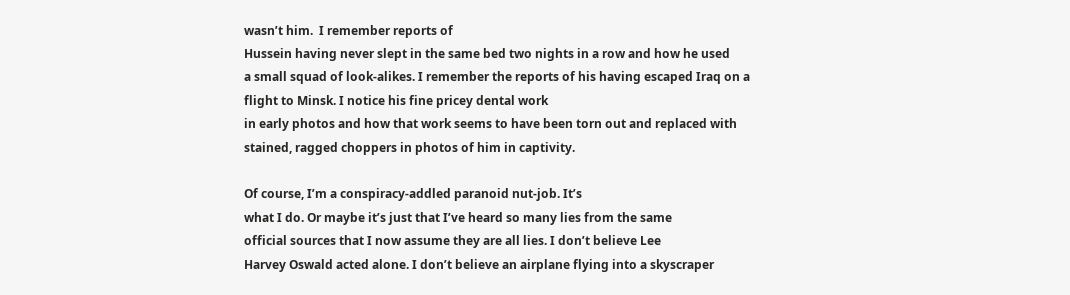wasn’t him.  I remember reports of
Hussein having never slept in the same bed two nights in a row and how he used
a small squad of look-alikes. I remember the reports of his having escaped Iraq on a flight to Minsk. I notice his fine pricey dental work
in early photos and how that work seems to have been torn out and replaced with
stained, ragged choppers in photos of him in captivity.

Of course, I’m a conspiracy-addled paranoid nut-job. It’s
what I do. Or maybe it’s just that I’ve heard so many lies from the same
official sources that I now assume they are all lies. I don’t believe Lee
Harvey Oswald acted alone. I don’t believe an airplane flying into a skyscraper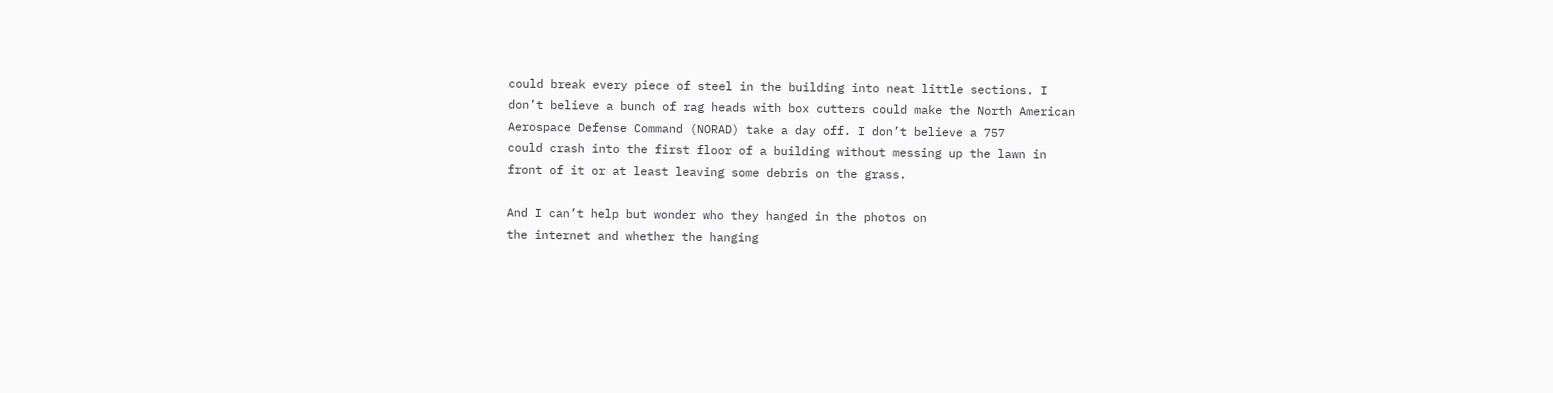could break every piece of steel in the building into neat little sections. I
don’t believe a bunch of rag heads with box cutters could make the North American
Aerospace Defense Command (NORAD) take a day off. I don’t believe a 757
could crash into the first floor of a building without messing up the lawn in
front of it or at least leaving some debris on the grass.

And I can’t help but wonder who they hanged in the photos on
the internet and whether the hanging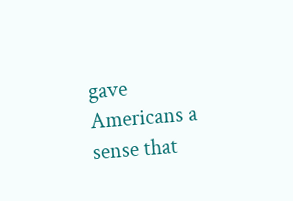gave Americans a sense that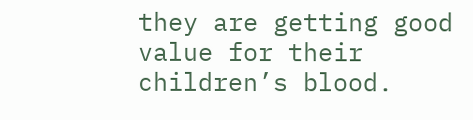they are getting good
value for their children’s blood.